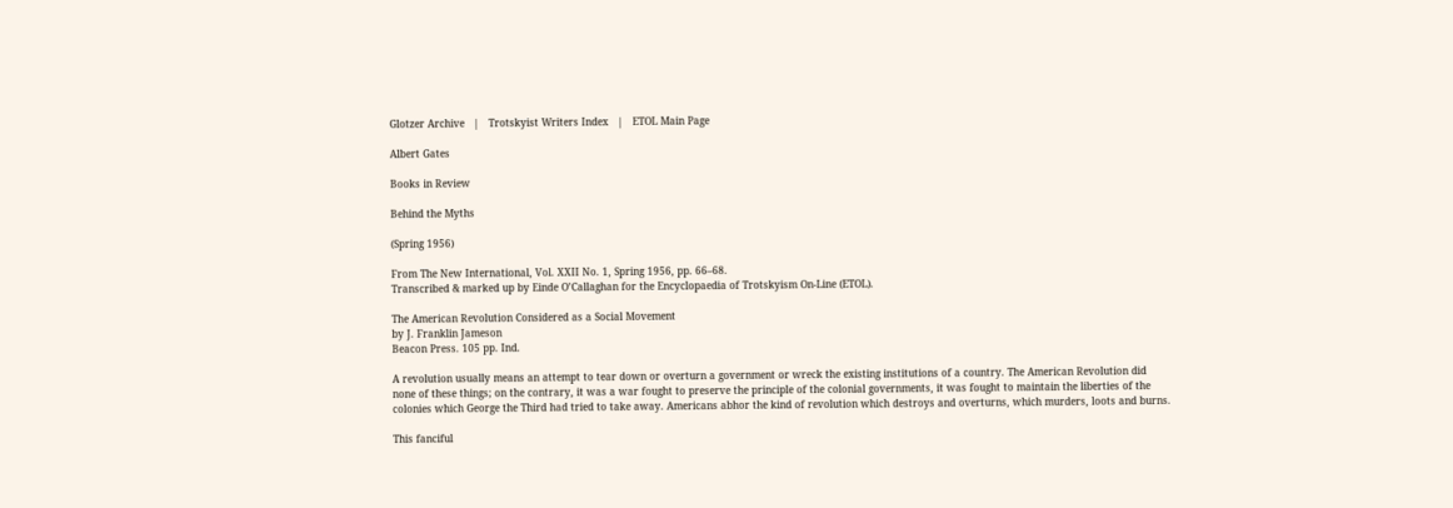Glotzer Archive   |   Trotskyist Writers Index   |   ETOL Main Page

Albert Gates

Books in Review

Behind the Myths

(Spring 1956)

From The New International, Vol. XXII No. 1, Spring 1956, pp. 66–68.
Transcribed & marked up by Einde O’Callaghan for the Encyclopaedia of Trotskyism On-Line (ETOL).

The American Revolution Considered as a Social Movement
by J. Franklin Jameson
Beacon Press. 105 pp. Ind.

A revolution usually means an attempt to tear down or overturn a government or wreck the existing institutions of a country. The American Revolution did none of these things; on the contrary, it was a war fought to preserve the principle of the colonial governments, it was fought to maintain the liberties of the colonies which George the Third had tried to take away. Americans abhor the kind of revolution which destroys and overturns, which murders, loots and burns.

This fanciful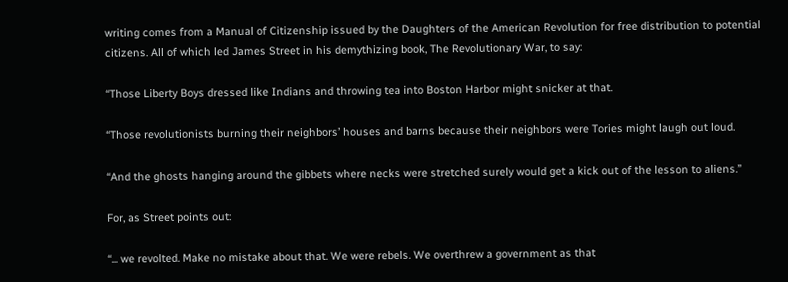writing comes from a Manual of Citizenship issued by the Daughters of the American Revolution for free distribution to potential citizens. All of which led James Street in his demythizing book, The Revolutionary War, to say:

“Those Liberty Boys dressed like Indians and throwing tea into Boston Harbor might snicker at that.

“Those revolutionists burning their neighbors’ houses and barns because their neighbors were Tories might laugh out loud.

“And the ghosts hanging around the gibbets where necks were stretched surely would get a kick out of the lesson to aliens.”

For, as Street points out:

“... we revolted. Make no mistake about that. We were rebels. We overthrew a government as that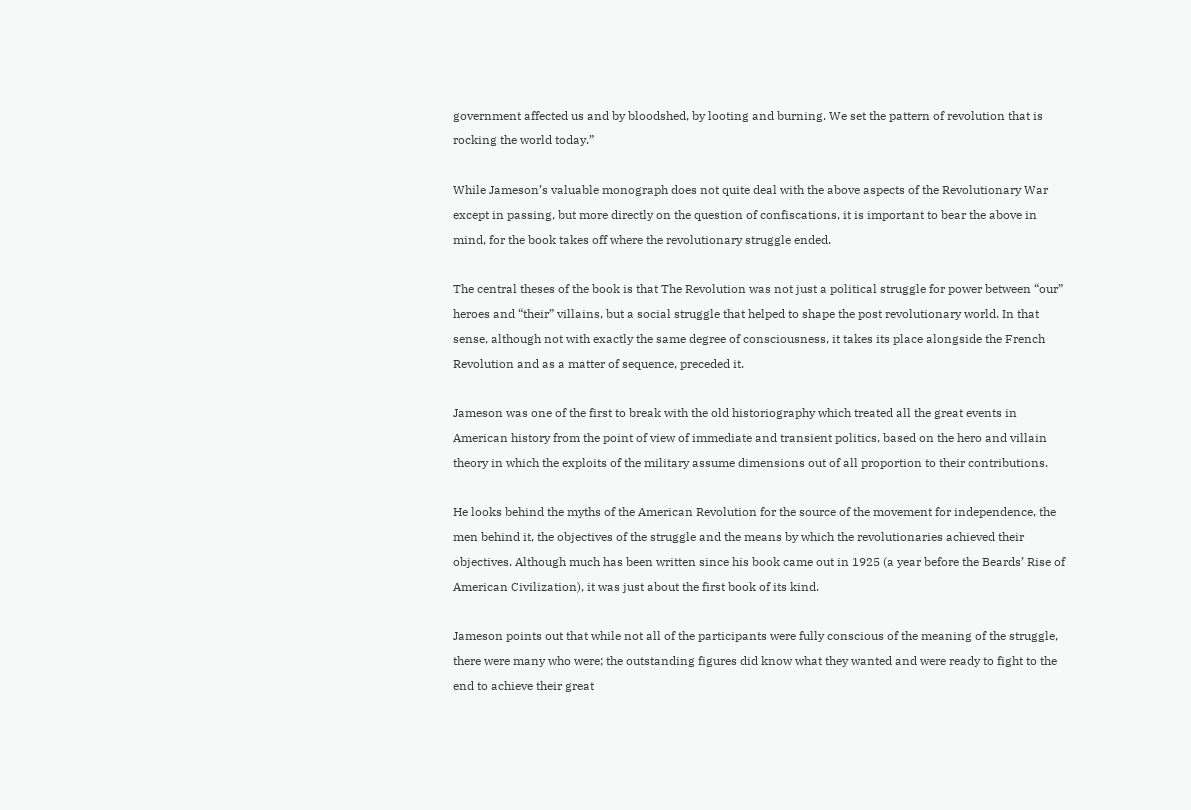government affected us and by bloodshed, by looting and burning. We set the pattern of revolution that is rocking the world today.”

While Jameson’s valuable monograph does not quite deal with the above aspects of the Revolutionary War except in passing, but more directly on the question of confiscations, it is important to bear the above in mind, for the book takes off where the revolutionary struggle ended.

The central theses of the book is that The Revolution was not just a political struggle for power between “our” heroes and “their” villains, but a social struggle that helped to shape the post revolutionary world. In that sense, although not with exactly the same degree of consciousness, it takes its place alongside the French Revolution and as a matter of sequence, preceded it.

Jameson was one of the first to break with the old historiography which treated all the great events in American history from the point of view of immediate and transient politics, based on the hero and villain theory in which the exploits of the military assume dimensions out of all proportion to their contributions.

He looks behind the myths of the American Revolution for the source of the movement for independence, the men behind it, the objectives of the struggle and the means by which the revolutionaries achieved their objectives. Although much has been written since his book came out in 1925 (a year before the Beards’ Rise of American Civilization), it was just about the first book of its kind.

Jameson points out that while not all of the participants were fully conscious of the meaning of the struggle, there were many who were; the outstanding figures did know what they wanted and were ready to fight to the end to achieve their great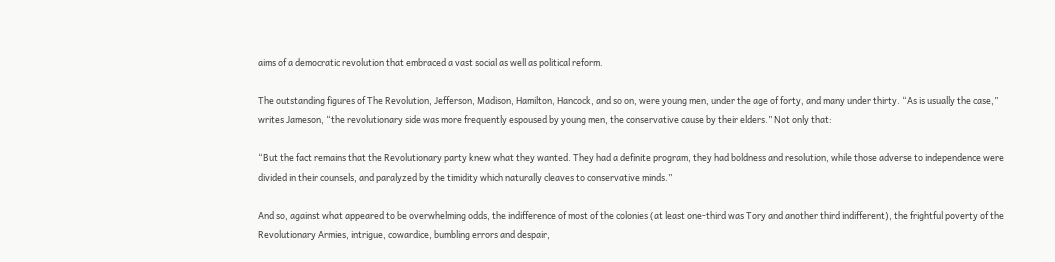aims of a democratic revolution that embraced a vast social as well as political reform.

The outstanding figures of The Revolution, Jefferson, Madison, Hamilton, Hancock, and so on, were young men, under the age of forty, and many under thirty. “As is usually the case,” writes Jameson, “the revolutionary side was more frequently espoused by young men, the conservative cause by their elders.” Not only that:

“But the fact remains that the Revolutionary party knew what they wanted. They had a definite program, they had boldness and resolution, while those adverse to independence were divided in their counsels, and paralyzed by the timidity which naturally cleaves to conservative minds.”

And so, against what appeared to be overwhelming odds, the indifference of most of the colonies (at least one-third was Tory and another third indifferent), the frightful poverty of the Revolutionary Armies, intrigue, cowardice, bumbling errors and despair,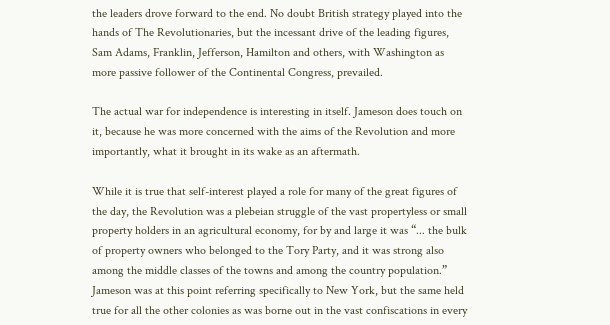the leaders drove forward to the end. No doubt British strategy played into the hands of The Revolutionaries, but the incessant drive of the leading figures, Sam Adams, Franklin, Jefferson, Hamilton and others, with Washington as more passive follower of the Continental Congress, prevailed.

The actual war for independence is interesting in itself. Jameson does touch on it, because he was more concerned with the aims of the Revolution and more importantly, what it brought in its wake as an aftermath.

While it is true that self-interest played a role for many of the great figures of the day, the Revolution was a plebeian struggle of the vast propertyless or small property holders in an agricultural economy, for by and large it was “... the bulk of property owners who belonged to the Tory Party, and it was strong also among the middle classes of the towns and among the country population.” Jameson was at this point referring specifically to New York, but the same held true for all the other colonies as was borne out in the vast confiscations in every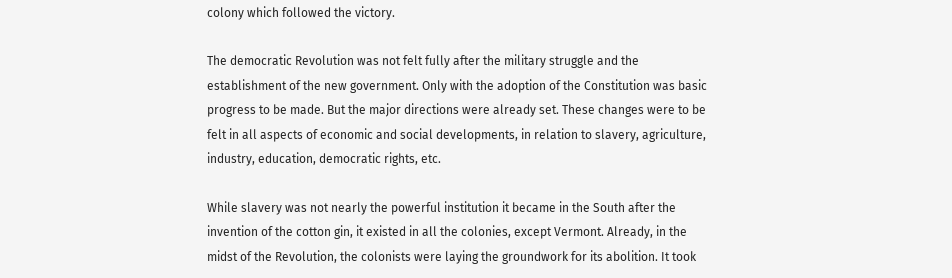colony which followed the victory.

The democratic Revolution was not felt fully after the military struggle and the establishment of the new government. Only with the adoption of the Constitution was basic progress to be made. But the major directions were already set. These changes were to be felt in all aspects of economic and social developments, in relation to slavery, agriculture, industry, education, democratic rights, etc.

While slavery was not nearly the powerful institution it became in the South after the invention of the cotton gin, it existed in all the colonies, except Vermont. Already, in the midst of the Revolution, the colonists were laying the groundwork for its abolition. It took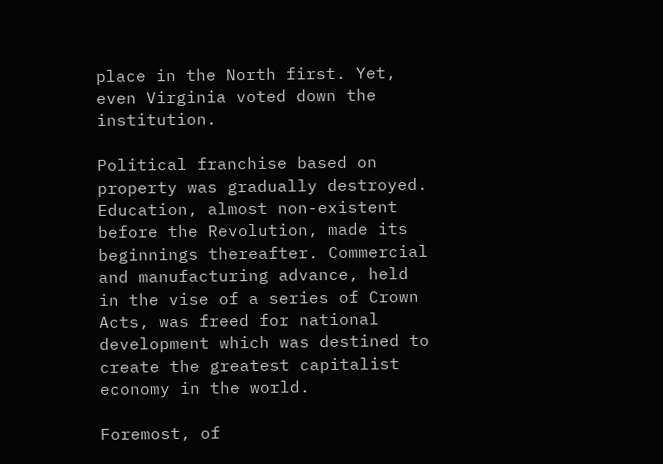place in the North first. Yet, even Virginia voted down the institution.

Political franchise based on property was gradually destroyed. Education, almost non-existent before the Revolution, made its beginnings thereafter. Commercial and manufacturing advance, held in the vise of a series of Crown Acts, was freed for national development which was destined to create the greatest capitalist economy in the world.

Foremost, of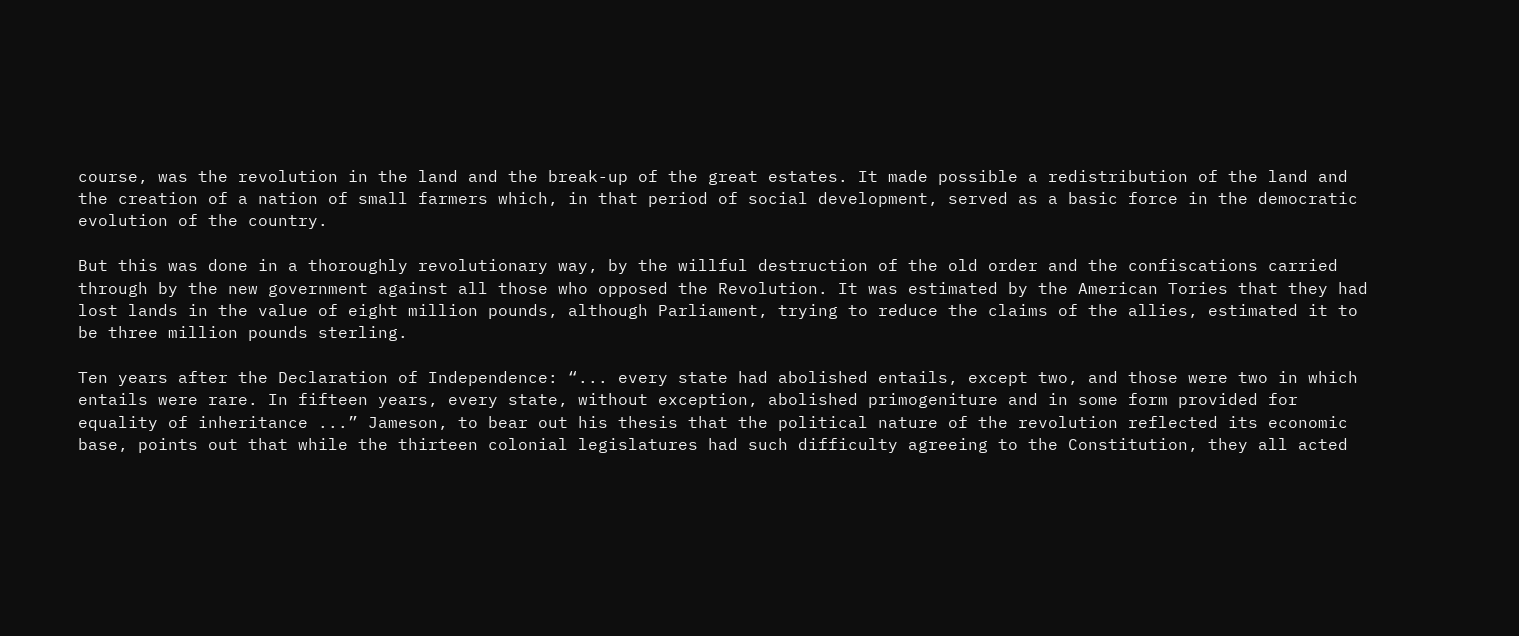course, was the revolution in the land and the break-up of the great estates. It made possible a redistribution of the land and the creation of a nation of small farmers which, in that period of social development, served as a basic force in the democratic evolution of the country.

But this was done in a thoroughly revolutionary way, by the willful destruction of the old order and the confiscations carried through by the new government against all those who opposed the Revolution. It was estimated by the American Tories that they had lost lands in the value of eight million pounds, although Parliament, trying to reduce the claims of the allies, estimated it to be three million pounds sterling.

Ten years after the Declaration of Independence: “... every state had abolished entails, except two, and those were two in which entails were rare. In fifteen years, every state, without exception, abolished primogeniture and in some form provided for equality of inheritance ...” Jameson, to bear out his thesis that the political nature of the revolution reflected its economic base, points out that while the thirteen colonial legislatures had such difficulty agreeing to the Constitution, they all acted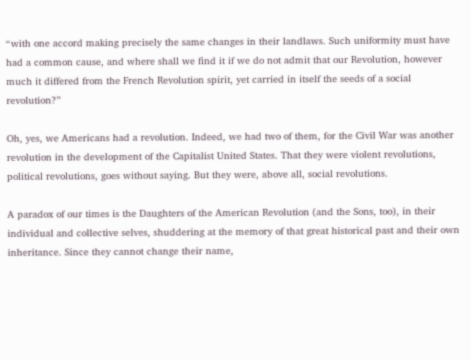“with one accord making precisely the same changes in their landlaws. Such uniformity must have had a common cause, and where shall we find it if we do not admit that our Revolution, however much it differed from the French Revolution spirit, yet carried in itself the seeds of a social revolution?”

Oh, yes, we Americans had a revolution. Indeed, we had two of them, for the Civil War was another revolution in the development of the Capitalist United States. That they were violent revolutions, political revolutions, goes without saying. But they were, above all, social revolutions.

A paradox of our times is the Daughters of the American Revolution (and the Sons, too), in their individual and collective selves, shuddering at the memory of that great historical past and their own inheritance. Since they cannot change their name,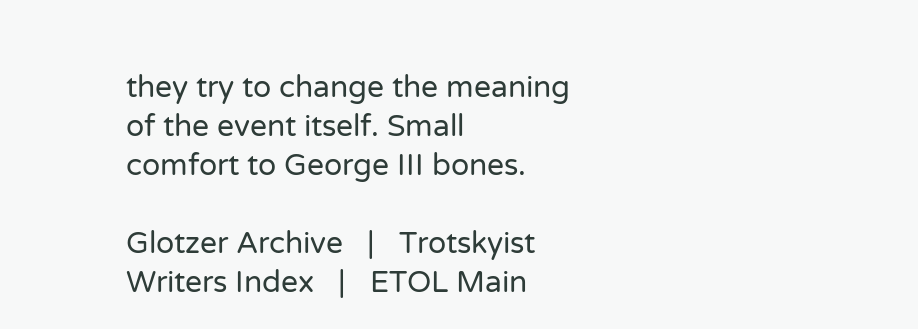they try to change the meaning of the event itself. Small comfort to George III bones.

Glotzer Archive   |   Trotskyist Writers Index   |   ETOL Main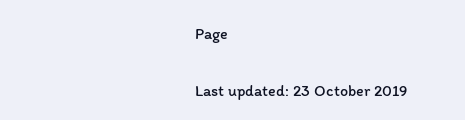Page

Last updated: 23 October 2019